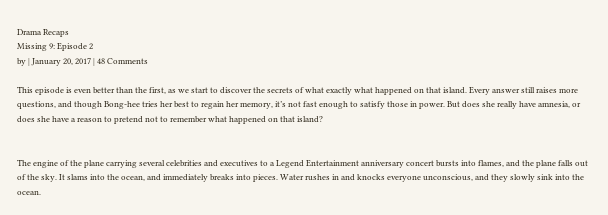Drama Recaps
Missing 9: Episode 2
by | January 20, 2017 | 48 Comments

This episode is even better than the first, as we start to discover the secrets of what exactly what happened on that island. Every answer still raises more questions, and though Bong-hee tries her best to regain her memory, it’s not fast enough to satisfy those in power. But does she really have amnesia, or does she have a reason to pretend not to remember what happened on that island?


The engine of the plane carrying several celebrities and executives to a Legend Entertainment anniversary concert bursts into flames, and the plane falls out of the sky. It slams into the ocean, and immediately breaks into pieces. Water rushes in and knocks everyone unconscious, and they slowly sink into the ocean.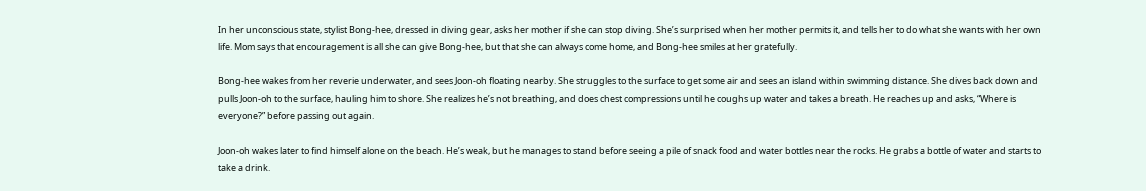In her unconscious state, stylist Bong-hee, dressed in diving gear, asks her mother if she can stop diving. She’s surprised when her mother permits it, and tells her to do what she wants with her own life. Mom says that encouragement is all she can give Bong-hee, but that she can always come home, and Bong-hee smiles at her gratefully.

Bong-hee wakes from her reverie underwater, and sees Joon-oh floating nearby. She struggles to the surface to get some air and sees an island within swimming distance. She dives back down and pulls Joon-oh to the surface, hauling him to shore. She realizes he’s not breathing, and does chest compressions until he coughs up water and takes a breath. He reaches up and asks, “Where is everyone?” before passing out again.

Joon-oh wakes later to find himself alone on the beach. He’s weak, but he manages to stand before seeing a pile of snack food and water bottles near the rocks. He grabs a bottle of water and starts to take a drink.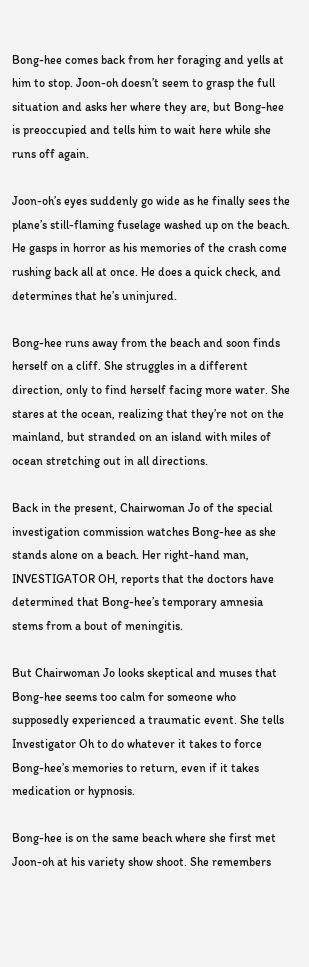Bong-hee comes back from her foraging and yells at him to stop. Joon-oh doesn’t seem to grasp the full situation and asks her where they are, but Bong-hee is preoccupied and tells him to wait here while she runs off again.

Joon-oh’s eyes suddenly go wide as he finally sees the plane’s still-flaming fuselage washed up on the beach. He gasps in horror as his memories of the crash come rushing back all at once. He does a quick check, and determines that he’s uninjured.

Bong-hee runs away from the beach and soon finds herself on a cliff. She struggles in a different direction, only to find herself facing more water. She stares at the ocean, realizing that they’re not on the mainland, but stranded on an island with miles of ocean stretching out in all directions.

Back in the present, Chairwoman Jo of the special investigation commission watches Bong-hee as she stands alone on a beach. Her right-hand man, INVESTIGATOR OH, reports that the doctors have determined that Bong-hee’s temporary amnesia stems from a bout of meningitis.

But Chairwoman Jo looks skeptical and muses that Bong-hee seems too calm for someone who supposedly experienced a traumatic event. She tells Investigator Oh to do whatever it takes to force Bong-hee’s memories to return, even if it takes medication or hypnosis.

Bong-hee is on the same beach where she first met Joon-oh at his variety show shoot. She remembers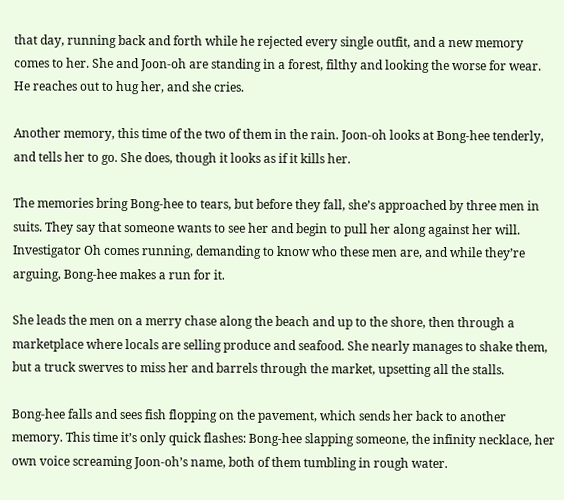that day, running back and forth while he rejected every single outfit, and a new memory comes to her. She and Joon-oh are standing in a forest, filthy and looking the worse for wear. He reaches out to hug her, and she cries.

Another memory, this time of the two of them in the rain. Joon-oh looks at Bong-hee tenderly, and tells her to go. She does, though it looks as if it kills her.

The memories bring Bong-hee to tears, but before they fall, she’s approached by three men in suits. They say that someone wants to see her and begin to pull her along against her will. Investigator Oh comes running, demanding to know who these men are, and while they’re arguing, Bong-hee makes a run for it.

She leads the men on a merry chase along the beach and up to the shore, then through a marketplace where locals are selling produce and seafood. She nearly manages to shake them, but a truck swerves to miss her and barrels through the market, upsetting all the stalls.

Bong-hee falls and sees fish flopping on the pavement, which sends her back to another memory. This time it’s only quick flashes: Bong-hee slapping someone, the infinity necklace, her own voice screaming Joon-oh’s name, both of them tumbling in rough water.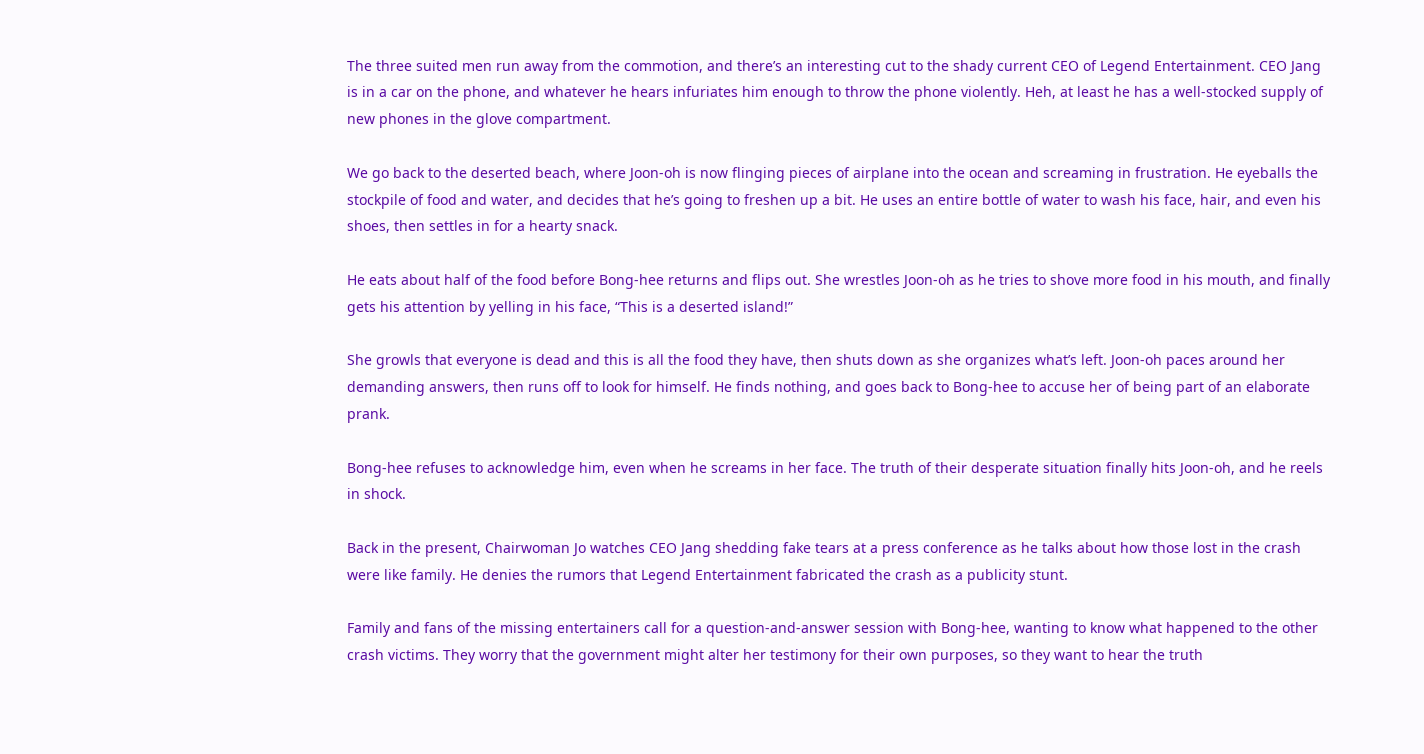The three suited men run away from the commotion, and there’s an interesting cut to the shady current CEO of Legend Entertainment. CEO Jang is in a car on the phone, and whatever he hears infuriates him enough to throw the phone violently. Heh, at least he has a well-stocked supply of new phones in the glove compartment.

We go back to the deserted beach, where Joon-oh is now flinging pieces of airplane into the ocean and screaming in frustration. He eyeballs the stockpile of food and water, and decides that he’s going to freshen up a bit. He uses an entire bottle of water to wash his face, hair, and even his shoes, then settles in for a hearty snack.

He eats about half of the food before Bong-hee returns and flips out. She wrestles Joon-oh as he tries to shove more food in his mouth, and finally gets his attention by yelling in his face, “This is a deserted island!”

She growls that everyone is dead and this is all the food they have, then shuts down as she organizes what’s left. Joon-oh paces around her demanding answers, then runs off to look for himself. He finds nothing, and goes back to Bong-hee to accuse her of being part of an elaborate prank.

Bong-hee refuses to acknowledge him, even when he screams in her face. The truth of their desperate situation finally hits Joon-oh, and he reels in shock.

Back in the present, Chairwoman Jo watches CEO Jang shedding fake tears at a press conference as he talks about how those lost in the crash were like family. He denies the rumors that Legend Entertainment fabricated the crash as a publicity stunt.

Family and fans of the missing entertainers call for a question-and-answer session with Bong-hee, wanting to know what happened to the other crash victims. They worry that the government might alter her testimony for their own purposes, so they want to hear the truth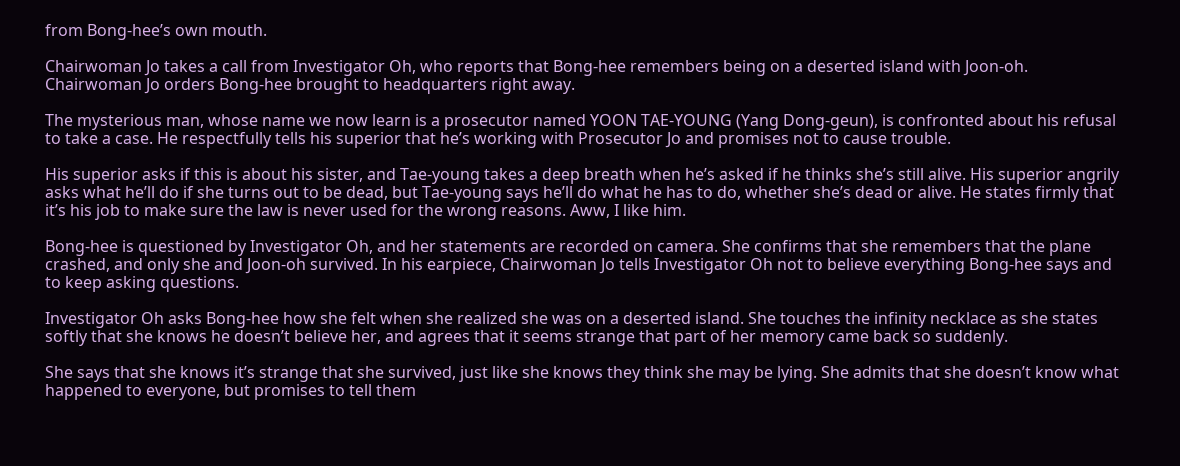from Bong-hee’s own mouth.

Chairwoman Jo takes a call from Investigator Oh, who reports that Bong-hee remembers being on a deserted island with Joon-oh. Chairwoman Jo orders Bong-hee brought to headquarters right away.

The mysterious man, whose name we now learn is a prosecutor named YOON TAE-YOUNG (Yang Dong-geun), is confronted about his refusal to take a case. He respectfully tells his superior that he’s working with Prosecutor Jo and promises not to cause trouble.

His superior asks if this is about his sister, and Tae-young takes a deep breath when he’s asked if he thinks she’s still alive. His superior angrily asks what he’ll do if she turns out to be dead, but Tae-young says he’ll do what he has to do, whether she’s dead or alive. He states firmly that it’s his job to make sure the law is never used for the wrong reasons. Aww, I like him.

Bong-hee is questioned by Investigator Oh, and her statements are recorded on camera. She confirms that she remembers that the plane crashed, and only she and Joon-oh survived. In his earpiece, Chairwoman Jo tells Investigator Oh not to believe everything Bong-hee says and to keep asking questions.

Investigator Oh asks Bong-hee how she felt when she realized she was on a deserted island. She touches the infinity necklace as she states softly that she knows he doesn’t believe her, and agrees that it seems strange that part of her memory came back so suddenly.

She says that she knows it’s strange that she survived, just like she knows they think she may be lying. She admits that she doesn’t know what happened to everyone, but promises to tell them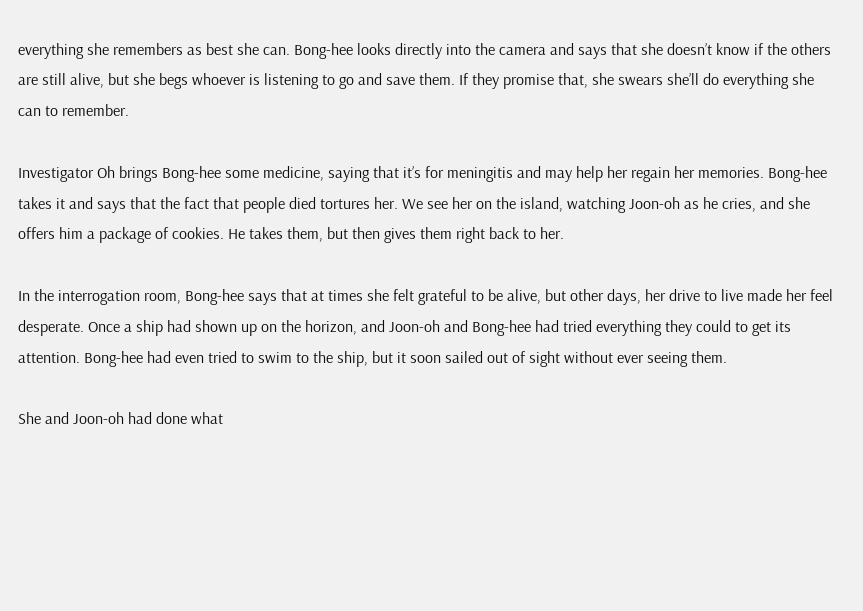everything she remembers as best she can. Bong-hee looks directly into the camera and says that she doesn’t know if the others are still alive, but she begs whoever is listening to go and save them. If they promise that, she swears she’ll do everything she can to remember.

Investigator Oh brings Bong-hee some medicine, saying that it’s for meningitis and may help her regain her memories. Bong-hee takes it and says that the fact that people died tortures her. We see her on the island, watching Joon-oh as he cries, and she offers him a package of cookies. He takes them, but then gives them right back to her.

In the interrogation room, Bong-hee says that at times she felt grateful to be alive, but other days, her drive to live made her feel desperate. Once a ship had shown up on the horizon, and Joon-oh and Bong-hee had tried everything they could to get its attention. Bong-hee had even tried to swim to the ship, but it soon sailed out of sight without ever seeing them.

She and Joon-oh had done what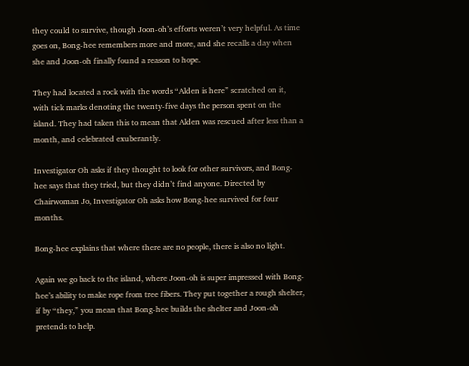they could to survive, though Joon-oh’s efforts weren’t very helpful. As time goes on, Bong-hee remembers more and more, and she recalls a day when she and Joon-oh finally found a reason to hope.

They had located a rock with the words “Alden is here” scratched on it, with tick marks denoting the twenty-five days the person spent on the island. They had taken this to mean that Alden was rescued after less than a month, and celebrated exuberantly.

Investigator Oh asks if they thought to look for other survivors, and Bong-hee says that they tried, but they didn’t find anyone. Directed by Chairwoman Jo, Investigator Oh asks how Bong-hee survived for four months.

Bong-hee explains that where there are no people, there is also no light.

Again we go back to the island, where Joon-oh is super impressed with Bong-hee’s ability to make rope from tree fibers. They put together a rough shelter, if by “they,” you mean that Bong-hee builds the shelter and Joon-oh pretends to help.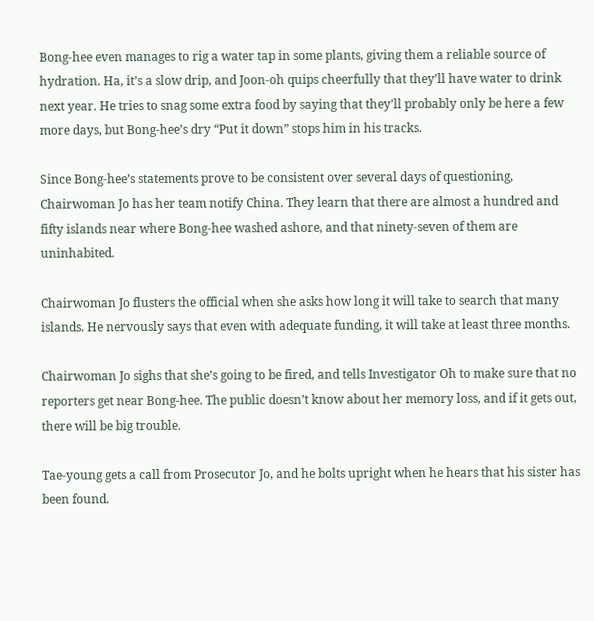Bong-hee even manages to rig a water tap in some plants, giving them a reliable source of hydration. Ha, it’s a slow drip, and Joon-oh quips cheerfully that they’ll have water to drink next year. He tries to snag some extra food by saying that they’ll probably only be here a few more days, but Bong-hee’s dry “Put it down” stops him in his tracks.

Since Bong-hee’s statements prove to be consistent over several days of questioning, Chairwoman Jo has her team notify China. They learn that there are almost a hundred and fifty islands near where Bong-hee washed ashore, and that ninety-seven of them are uninhabited.

Chairwoman Jo flusters the official when she asks how long it will take to search that many islands. He nervously says that even with adequate funding, it will take at least three months.

Chairwoman Jo sighs that she’s going to be fired, and tells Investigator Oh to make sure that no reporters get near Bong-hee. The public doesn’t know about her memory loss, and if it gets out, there will be big trouble.

Tae-young gets a call from Prosecutor Jo, and he bolts upright when he hears that his sister has been found.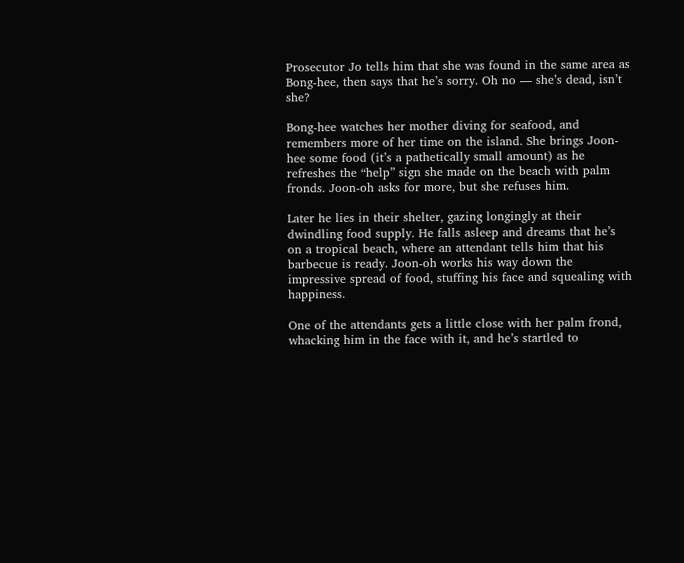Prosecutor Jo tells him that she was found in the same area as Bong-hee, then says that he’s sorry. Oh no — she’s dead, isn’t she?

Bong-hee watches her mother diving for seafood, and remembers more of her time on the island. She brings Joon-hee some food (it’s a pathetically small amount) as he refreshes the “help” sign she made on the beach with palm fronds. Joon-oh asks for more, but she refuses him.

Later he lies in their shelter, gazing longingly at their dwindling food supply. He falls asleep and dreams that he’s on a tropical beach, where an attendant tells him that his barbecue is ready. Joon-oh works his way down the impressive spread of food, stuffing his face and squealing with happiness.

One of the attendants gets a little close with her palm frond, whacking him in the face with it, and he’s startled to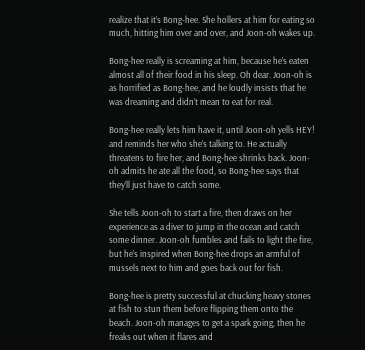realize that it’s Bong-hee. She hollers at him for eating so much, hitting him over and over, and Joon-oh wakes up.

Bong-hee really is screaming at him, because he’s eaten almost all of their food in his sleep. Oh dear. Joon-oh is as horrified as Bong-hee, and he loudly insists that he was dreaming and didn’t mean to eat for real.

Bong-hee really lets him have it, until Joon-oh yells HEY! and reminds her who she’s talking to. He actually threatens to fire her, and Bong-hee shrinks back. Joon-oh admits he ate all the food, so Bong-hee says that they’ll just have to catch some.

She tells Joon-oh to start a fire, then draws on her experience as a diver to jump in the ocean and catch some dinner. Joon-oh fumbles and fails to light the fire, but he’s inspired when Bong-hee drops an armful of mussels next to him and goes back out for fish.

Bong-hee is pretty successful at chucking heavy stones at fish to stun them before flipping them onto the beach. Joon-oh manages to get a spark going, then he freaks out when it flares and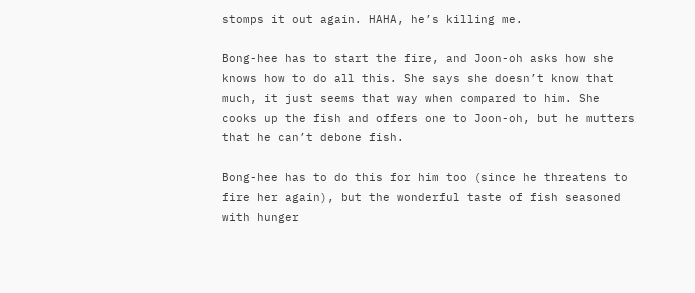stomps it out again. HAHA, he’s killing me.

Bong-hee has to start the fire, and Joon-oh asks how she knows how to do all this. She says she doesn’t know that much, it just seems that way when compared to him. She cooks up the fish and offers one to Joon-oh, but he mutters that he can’t debone fish.

Bong-hee has to do this for him too (since he threatens to fire her again), but the wonderful taste of fish seasoned with hunger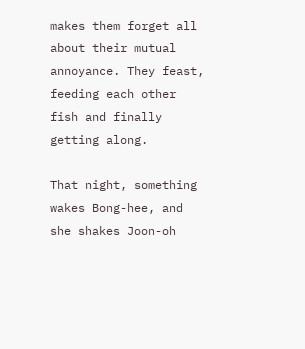makes them forget all about their mutual annoyance. They feast, feeding each other fish and finally getting along.

That night, something wakes Bong-hee, and she shakes Joon-oh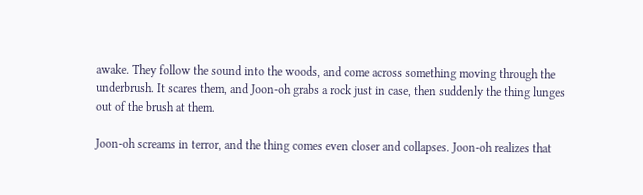awake. They follow the sound into the woods, and come across something moving through the underbrush. It scares them, and Joon-oh grabs a rock just in case, then suddenly the thing lunges out of the brush at them.

Joon-oh screams in terror, and the thing comes even closer and collapses. Joon-oh realizes that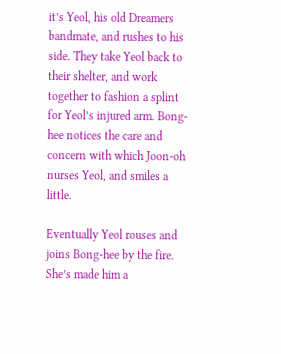it’s Yeol, his old Dreamers bandmate, and rushes to his side. They take Yeol back to their shelter, and work together to fashion a splint for Yeol’s injured arm. Bong-hee notices the care and concern with which Joon-oh nurses Yeol, and smiles a little.

Eventually Yeol rouses and joins Bong-hee by the fire. She’s made him a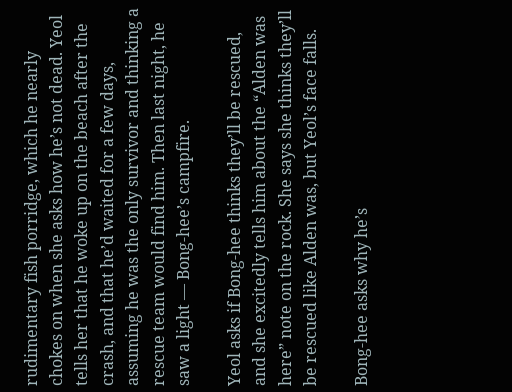rudimentary fish porridge, which he nearly chokes on when she asks how he’s not dead. Yeol tells her that he woke up on the beach after the crash, and that he’d waited for a few days, assuming he was the only survivor and thinking a rescue team would find him. Then last night, he saw a light — Bong-hee’s campfire.

Yeol asks if Bong-hee thinks they’ll be rescued, and she excitedly tells him about the “Alden was here” note on the rock. She says she thinks they’ll be rescued like Alden was, but Yeol’s face falls.

Bong-hee asks why he’s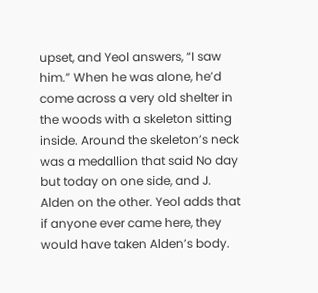upset, and Yeol answers, “I saw him.” When he was alone, he’d come across a very old shelter in the woods with a skeleton sitting inside. Around the skeleton’s neck was a medallion that said No day but today on one side, and J. Alden on the other. Yeol adds that if anyone ever came here, they would have taken Alden’s body.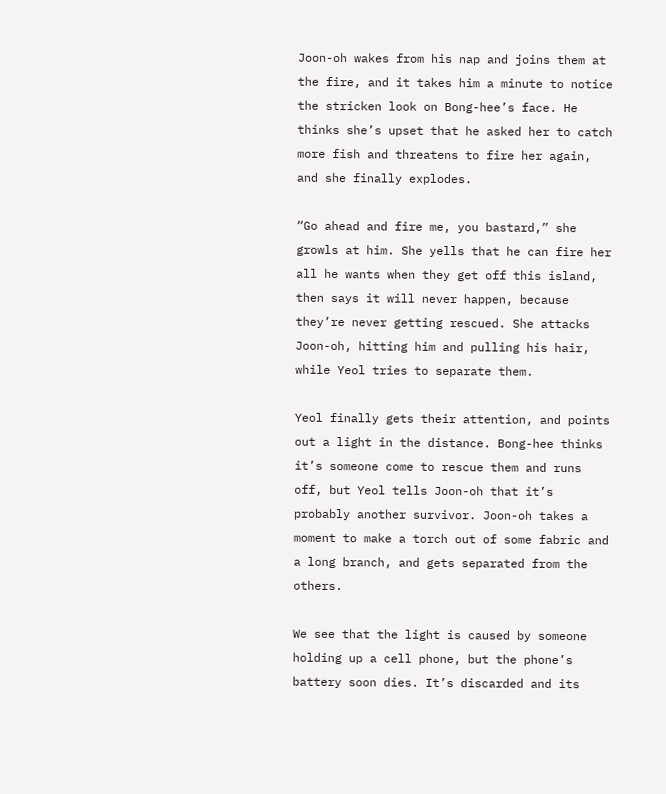Joon-oh wakes from his nap and joins them at the fire, and it takes him a minute to notice the stricken look on Bong-hee’s face. He thinks she’s upset that he asked her to catch more fish and threatens to fire her again, and she finally explodes.

“Go ahead and fire me, you bastard,” she growls at him. She yells that he can fire her all he wants when they get off this island, then says it will never happen, because they’re never getting rescued. She attacks Joon-oh, hitting him and pulling his hair, while Yeol tries to separate them.

Yeol finally gets their attention, and points out a light in the distance. Bong-hee thinks it’s someone come to rescue them and runs off, but Yeol tells Joon-oh that it’s probably another survivor. Joon-oh takes a moment to make a torch out of some fabric and a long branch, and gets separated from the others.

We see that the light is caused by someone holding up a cell phone, but the phone’s battery soon dies. It’s discarded and its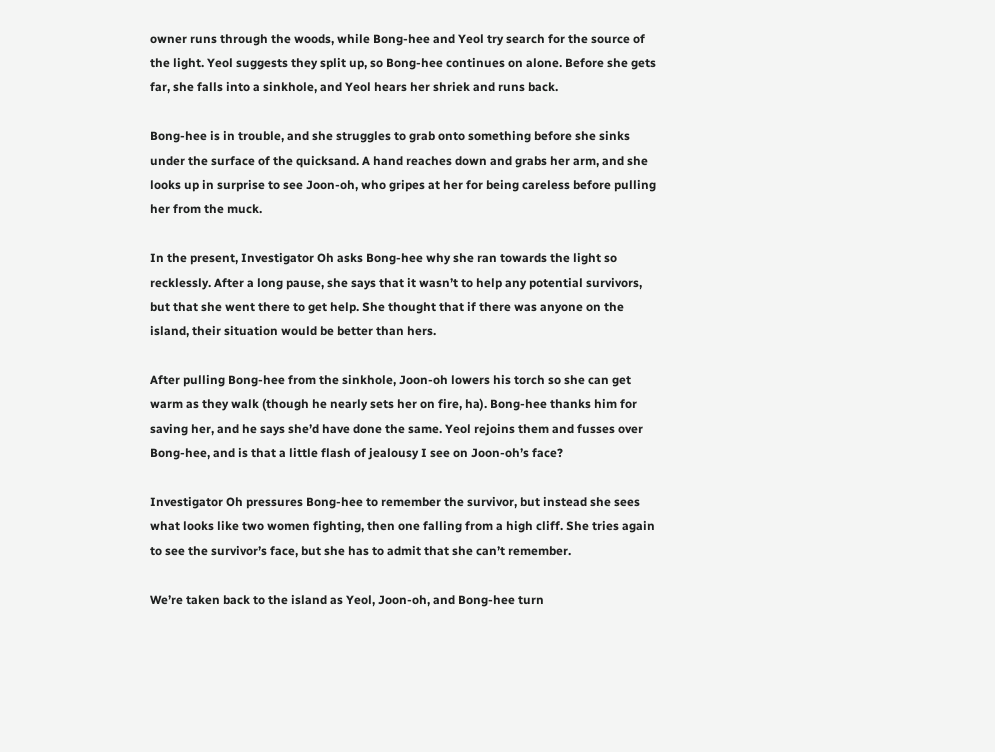owner runs through the woods, while Bong-hee and Yeol try search for the source of the light. Yeol suggests they split up, so Bong-hee continues on alone. Before she gets far, she falls into a sinkhole, and Yeol hears her shriek and runs back.

Bong-hee is in trouble, and she struggles to grab onto something before she sinks under the surface of the quicksand. A hand reaches down and grabs her arm, and she looks up in surprise to see Joon-oh, who gripes at her for being careless before pulling her from the muck.

In the present, Investigator Oh asks Bong-hee why she ran towards the light so recklessly. After a long pause, she says that it wasn’t to help any potential survivors, but that she went there to get help. She thought that if there was anyone on the island, their situation would be better than hers.

After pulling Bong-hee from the sinkhole, Joon-oh lowers his torch so she can get warm as they walk (though he nearly sets her on fire, ha). Bong-hee thanks him for saving her, and he says she’d have done the same. Yeol rejoins them and fusses over Bong-hee, and is that a little flash of jealousy I see on Joon-oh’s face?

Investigator Oh pressures Bong-hee to remember the survivor, but instead she sees what looks like two women fighting, then one falling from a high cliff. She tries again to see the survivor’s face, but she has to admit that she can’t remember.

We’re taken back to the island as Yeol, Joon-oh, and Bong-hee turn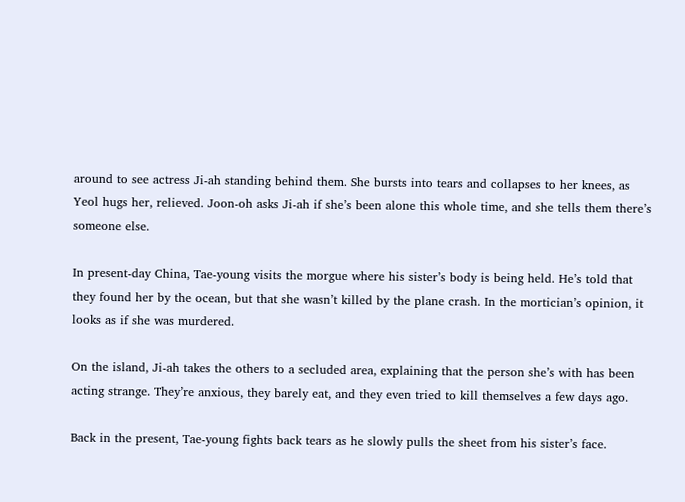around to see actress Ji-ah standing behind them. She bursts into tears and collapses to her knees, as Yeol hugs her, relieved. Joon-oh asks Ji-ah if she’s been alone this whole time, and she tells them there’s someone else.

In present-day China, Tae-young visits the morgue where his sister’s body is being held. He’s told that they found her by the ocean, but that she wasn’t killed by the plane crash. In the mortician’s opinion, it looks as if she was murdered.

On the island, Ji-ah takes the others to a secluded area, explaining that the person she’s with has been acting strange. They’re anxious, they barely eat, and they even tried to kill themselves a few days ago.

Back in the present, Tae-young fights back tears as he slowly pulls the sheet from his sister’s face.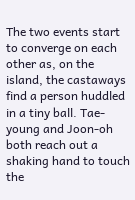The two events start to converge on each other as, on the island, the castaways find a person huddled in a tiny ball. Tae-young and Joon-oh both reach out a shaking hand to touch the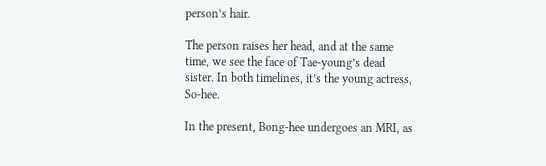person’s hair.

The person raises her head, and at the same time, we see the face of Tae-young’s dead sister. In both timelines, it’s the young actress, So-hee.

In the present, Bong-hee undergoes an MRI, as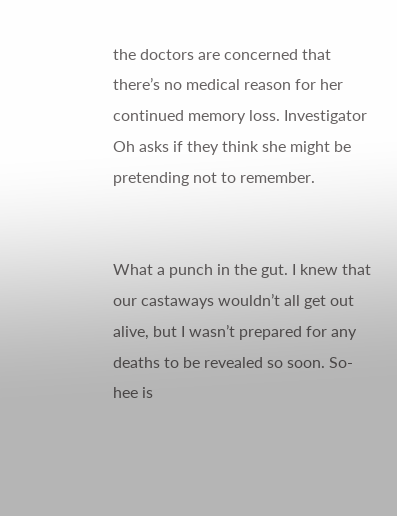the doctors are concerned that there’s no medical reason for her continued memory loss. Investigator Oh asks if they think she might be pretending not to remember.


What a punch in the gut. I knew that our castaways wouldn’t all get out alive, but I wasn’t prepared for any deaths to be revealed so soon. So-hee is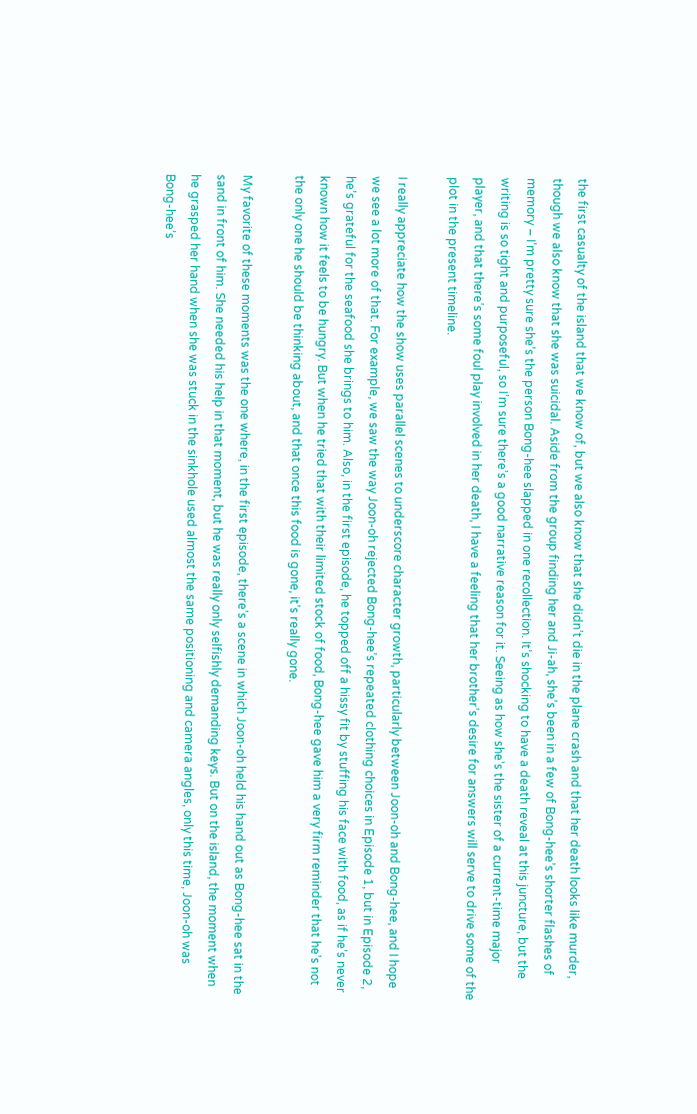the first casualty of the island that we know of, but we also know that she didn’t die in the plane crash and that her death looks like murder, though we also know that she was suicidal. Aside from the group finding her and Ji-ah, she’s been in a few of Bong-hee’s shorter flashes of memory – I’m pretty sure she’s the person Bong-hee slapped in one recollection. It’s shocking to have a death reveal at this juncture, but the writing is so tight and purposeful, so I’m sure there’s a good narrative reason for it. Seeing as how she’s the sister of a current-time major player, and that there’s some foul play involved in her death, I have a feeling that her brother’s desire for answers will serve to drive some of the plot in the present timeline.

I really appreciate how the show uses parallel scenes to underscore character growth, particularly between Joon-oh and Bong-hee, and I hope we see a lot more of that. For example, we saw the way Joon-oh rejected Bong-hee’s repeated clothing choices in Episode 1, but in Episode 2, he’s grateful for the seafood she brings to him. Also, in the first episode, he topped off a hissy fit by stuffing his face with food, as if he’s never known how it feels to be hungry. But when he tried that with their limited stock of food, Bong-hee gave him a very firm reminder that he’s not the only one he should be thinking about, and that once this food is gone, it’s really gone.

My favorite of these moments was the one where, in the first episode, there’s a scene in which Joon-oh held his hand out as Bong-hee sat in the sand in front of him. She needed his help in that moment, but he was really only selfishly demanding keys. But on the island, the moment when he grasped her hand when she was stuck in the sinkhole used almost the same positioning and camera angles, only this time, Joon-oh was Bong-hee’s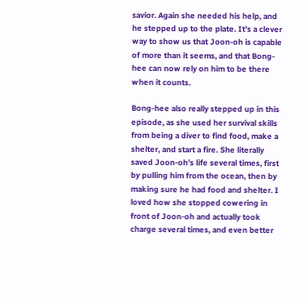savior. Again she needed his help, and he stepped up to the plate. It’s a clever way to show us that Joon-oh is capable of more than it seems, and that Bong-hee can now rely on him to be there when it counts.

Bong-hee also really stepped up in this episode, as she used her survival skills from being a diver to find food, make a shelter, and start a fire. She literally saved Joon-oh’s life several times, first by pulling him from the ocean, then by making sure he had food and shelter. I loved how she stopped cowering in front of Joon-oh and actually took charge several times, and even better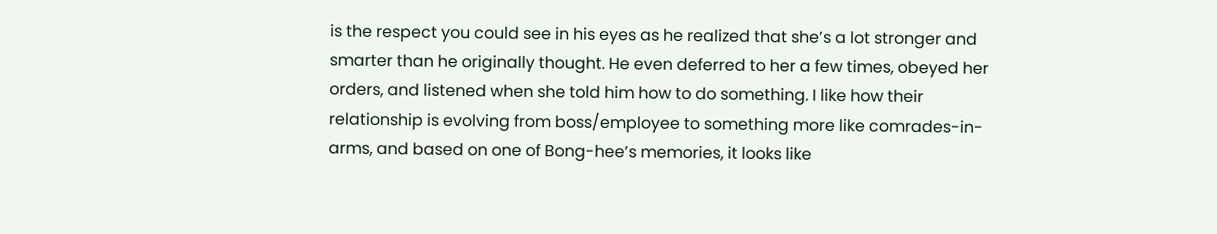is the respect you could see in his eyes as he realized that she’s a lot stronger and smarter than he originally thought. He even deferred to her a few times, obeyed her orders, and listened when she told him how to do something. I like how their relationship is evolving from boss/employee to something more like comrades-in-arms, and based on one of Bong-hee’s memories, it looks like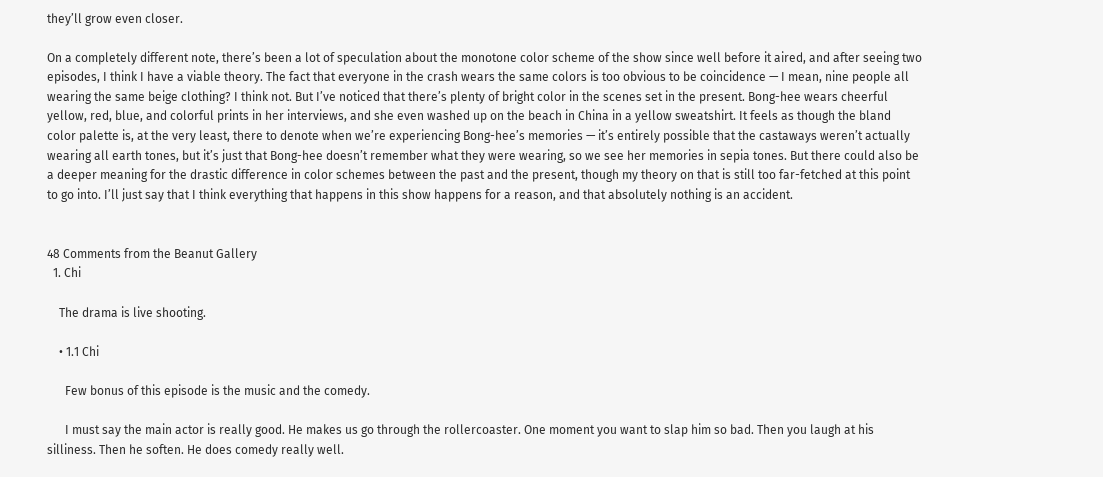they’ll grow even closer.

On a completely different note, there’s been a lot of speculation about the monotone color scheme of the show since well before it aired, and after seeing two episodes, I think I have a viable theory. The fact that everyone in the crash wears the same colors is too obvious to be coincidence — I mean, nine people all wearing the same beige clothing? I think not. But I’ve noticed that there’s plenty of bright color in the scenes set in the present. Bong-hee wears cheerful yellow, red, blue, and colorful prints in her interviews, and she even washed up on the beach in China in a yellow sweatshirt. It feels as though the bland color palette is, at the very least, there to denote when we’re experiencing Bong-hee’s memories — it’s entirely possible that the castaways weren’t actually wearing all earth tones, but it’s just that Bong-hee doesn’t remember what they were wearing, so we see her memories in sepia tones. But there could also be a deeper meaning for the drastic difference in color schemes between the past and the present, though my theory on that is still too far-fetched at this point to go into. I’ll just say that I think everything that happens in this show happens for a reason, and that absolutely nothing is an accident.


48 Comments from the Beanut Gallery
  1. Chi

    The drama is live shooting.

    • 1.1 Chi

      Few bonus of this episode is the music and the comedy.

      I must say the main actor is really good. He makes us go through the rollercoaster. One moment you want to slap him so bad. Then you laugh at his silliness. Then he soften. He does comedy really well.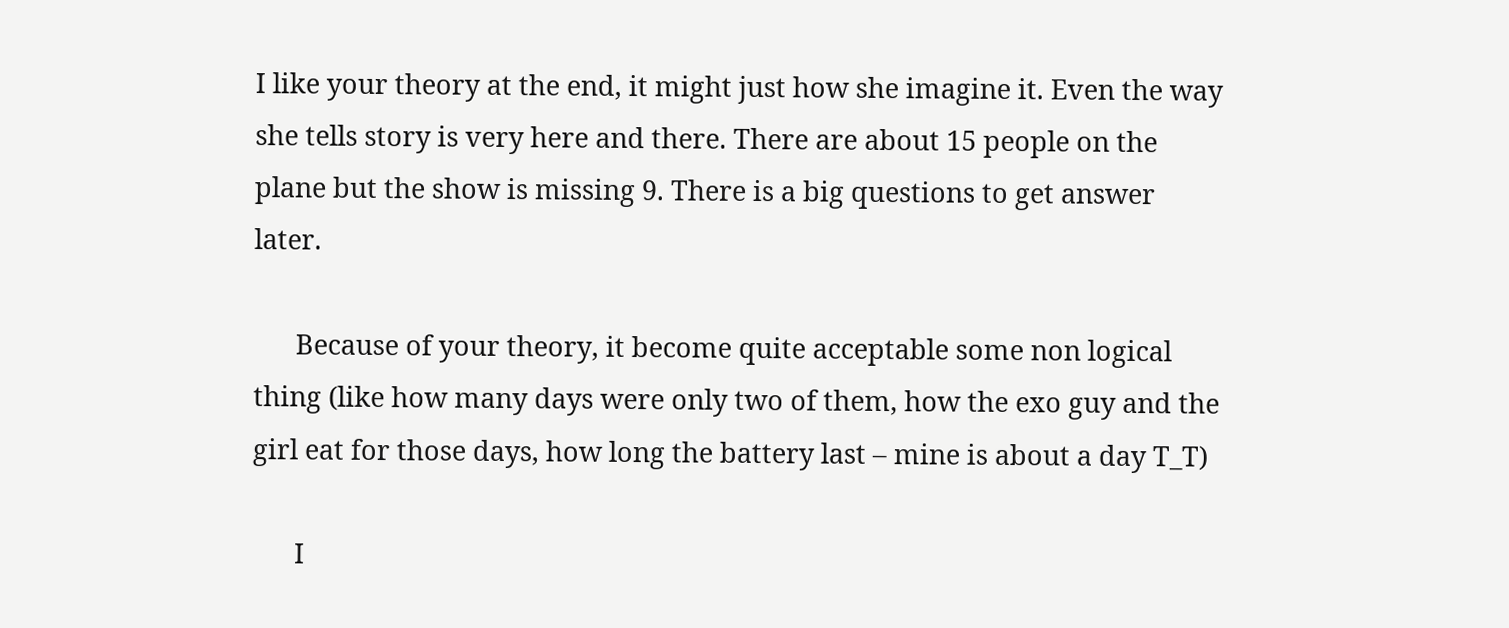I like your theory at the end, it might just how she imagine it. Even the way she tells story is very here and there. There are about 15 people on the plane but the show is missing 9. There is a big questions to get answer later.

      Because of your theory, it become quite acceptable some non logical thing (like how many days were only two of them, how the exo guy and the girl eat for those days, how long the battery last – mine is about a day T_T)

      I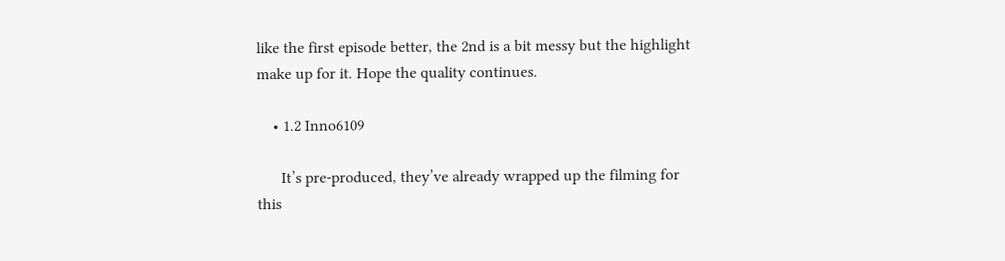like the first episode better, the 2nd is a bit messy but the highlight make up for it. Hope the quality continues.

    • 1.2 Inno6109

      It’s pre-produced, they’ve already wrapped up the filming for this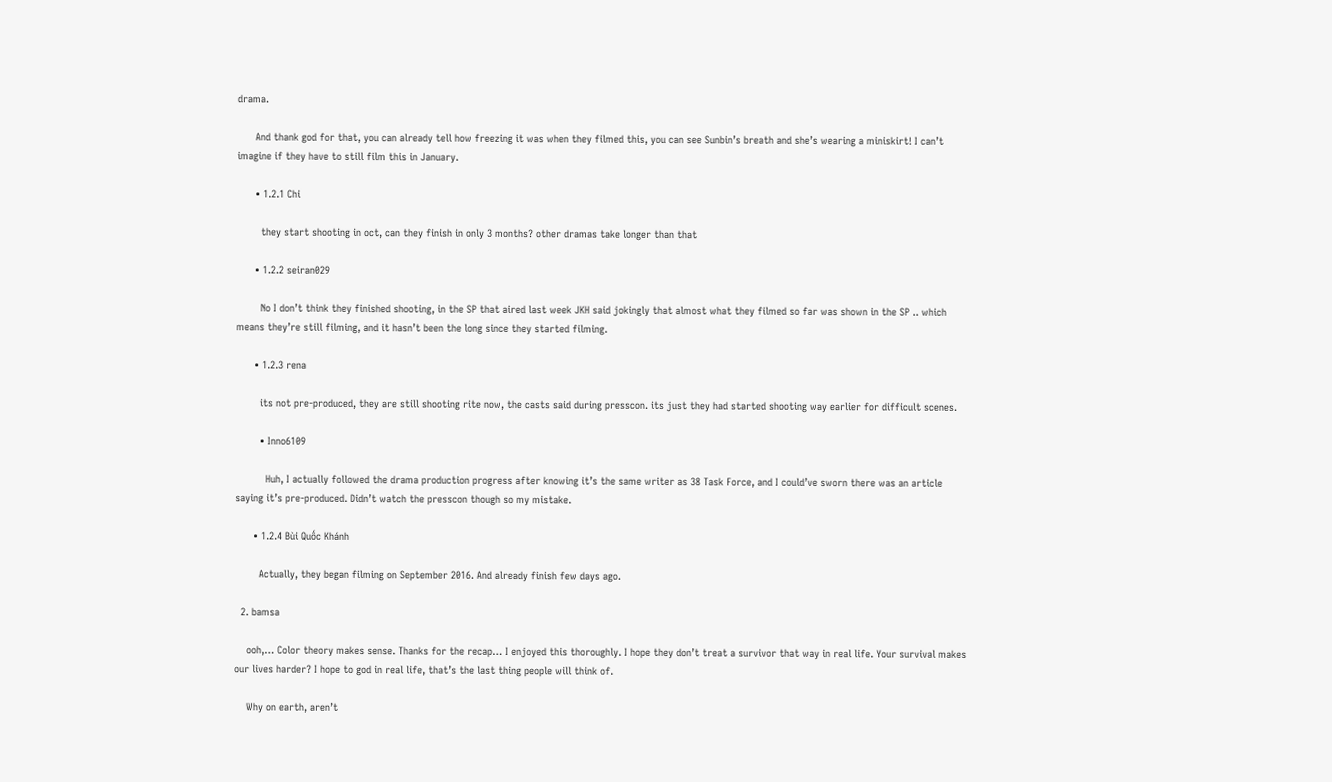drama.

      And thank god for that, you can already tell how freezing it was when they filmed this, you can see Sunbin’s breath and she’s wearing a miniskirt! I can’t imagine if they have to still film this in January.

      • 1.2.1 Chi

        they start shooting in oct, can they finish in only 3 months? other dramas take longer than that

      • 1.2.2 seiran029

        No I don’t think they finished shooting, in the SP that aired last week JKH said jokingly that almost what they filmed so far was shown in the SP .. which means they’re still filming, and it hasn’t been the long since they started filming.

      • 1.2.3 rena

        its not pre-produced, they are still shooting rite now, the casts said during presscon. its just they had started shooting way earlier for difficult scenes.

        • Inno6109

          Huh, I actually followed the drama production progress after knowing it’s the same writer as 38 Task Force, and I could’ve sworn there was an article saying it’s pre-produced. Didn’t watch the presscon though so my mistake.

      • 1.2.4 Bùi Quốc Khánh

        Actually, they began filming on September 2016. And already finish few days ago.

  2. bamsa

    ooh,… Color theory makes sense. Thanks for the recap… I enjoyed this thoroughly. I hope they don’t treat a survivor that way in real life. Your survival makes our lives harder? I hope to god in real life, that’s the last thing people will think of.

    Why on earth, aren’t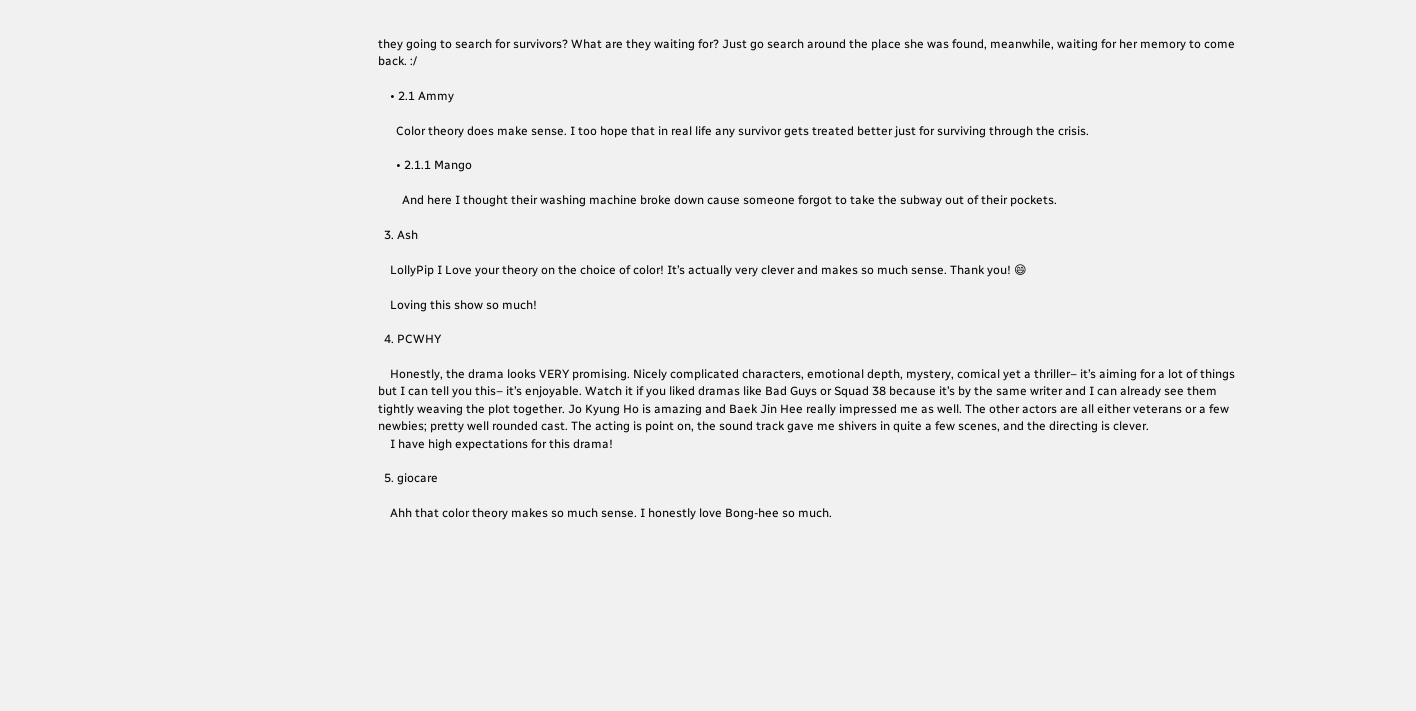they going to search for survivors? What are they waiting for? Just go search around the place she was found, meanwhile, waiting for her memory to come back. :/

    • 2.1 Ammy

      Color theory does make sense. I too hope that in real life any survivor gets treated better just for surviving through the crisis.

      • 2.1.1 Mango

        And here I thought their washing machine broke down cause someone forgot to take the subway out of their pockets.

  3. Ash

    LollyPip I Love your theory on the choice of color! It’s actually very clever and makes so much sense. Thank you! 😄

    Loving this show so much!

  4. PCWHY

    Honestly, the drama looks VERY promising. Nicely complicated characters, emotional depth, mystery, comical yet a thriller– it’s aiming for a lot of things but I can tell you this– it’s enjoyable. Watch it if you liked dramas like Bad Guys or Squad 38 because it’s by the same writer and I can already see them tightly weaving the plot together. Jo Kyung Ho is amazing and Baek Jin Hee really impressed me as well. The other actors are all either veterans or a few newbies; pretty well rounded cast. The acting is point on, the sound track gave me shivers in quite a few scenes, and the directing is clever.
    I have high expectations for this drama!

  5. giocare

    Ahh that color theory makes so much sense. I honestly love Bong-hee so much.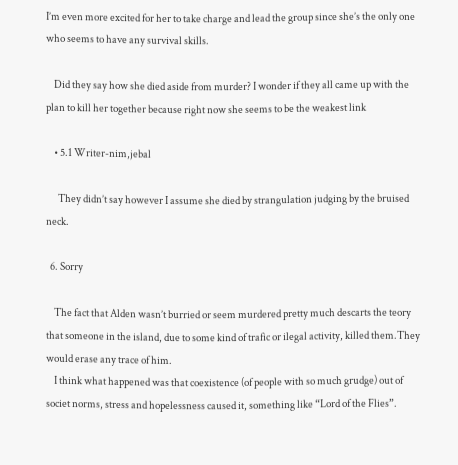I’m even more excited for her to take charge and lead the group since she’s the only one who seems to have any survival skills.

    Did they say how she died aside from murder? I wonder if they all came up with the plan to kill her together because right now she seems to be the weakest link

    • 5.1 Writer-nim,jebal

      They didn’t say however I assume she died by strangulation judging by the bruised neck.

  6. Sorry

    The fact that Alden wasn’t burried or seem murdered pretty much descarts the teory that someone in the island, due to some kind of trafic or ilegal activity, killed them.They would erase any trace of him.
    I think what happened was that coexistence (of people with so much grudge) out of societ norms, stress and hopelessness caused it, something like “Lord of the Flies”.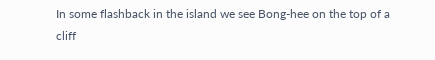In some flashback in the island we see Bong-hee on the top of a cliff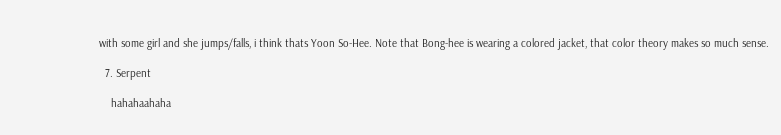with some girl and she jumps/falls, i think thats Yoon So-Hee. Note that Bong-hee is wearing a colored jacket, that color theory makes so much sense.

  7. Serpent

    hahahaahaha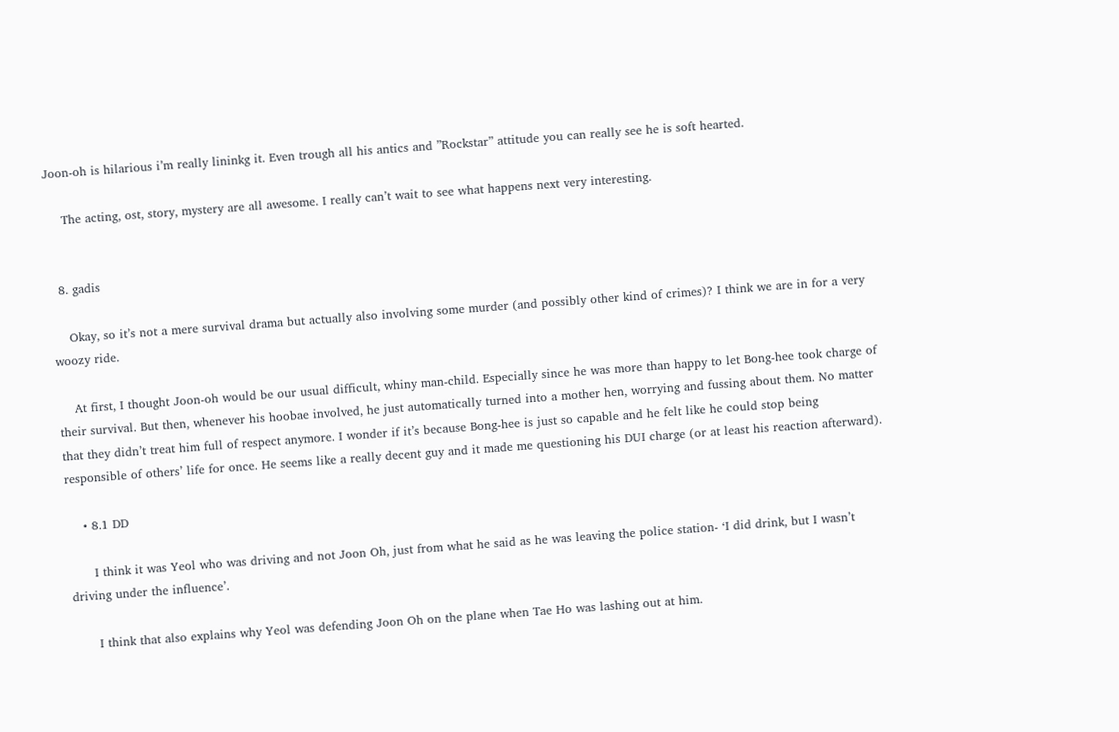Joon-oh is hilarious i’m really lininkg it. Even trough all his antics and ”Rockstar” attitude you can really see he is soft hearted.

    The acting, ost, story, mystery are all awesome. I really can’t wait to see what happens next very interesting.


  8. gadis

    Okay, so it’s not a mere survival drama but actually also involving some murder (and possibly other kind of crimes)? I think we are in for a very woozy ride.

    At first, I thought Joon-oh would be our usual difficult, whiny man-child. Especially since he was more than happy to let Bong-hee took charge of their survival. But then, whenever his hoobae involved, he just automatically turned into a mother hen, worrying and fussing about them. No matter that they didn’t treat him full of respect anymore. I wonder if it’s because Bong-hee is just so capable and he felt like he could stop being responsible of others’ life for once. He seems like a really decent guy and it made me questioning his DUI charge (or at least his reaction afterward).

    • 8.1 DD

      I think it was Yeol who was driving and not Joon Oh, just from what he said as he was leaving the police station- ‘I did drink, but I wasn’t driving under the influence’.

      I think that also explains why Yeol was defending Joon Oh on the plane when Tae Ho was lashing out at him.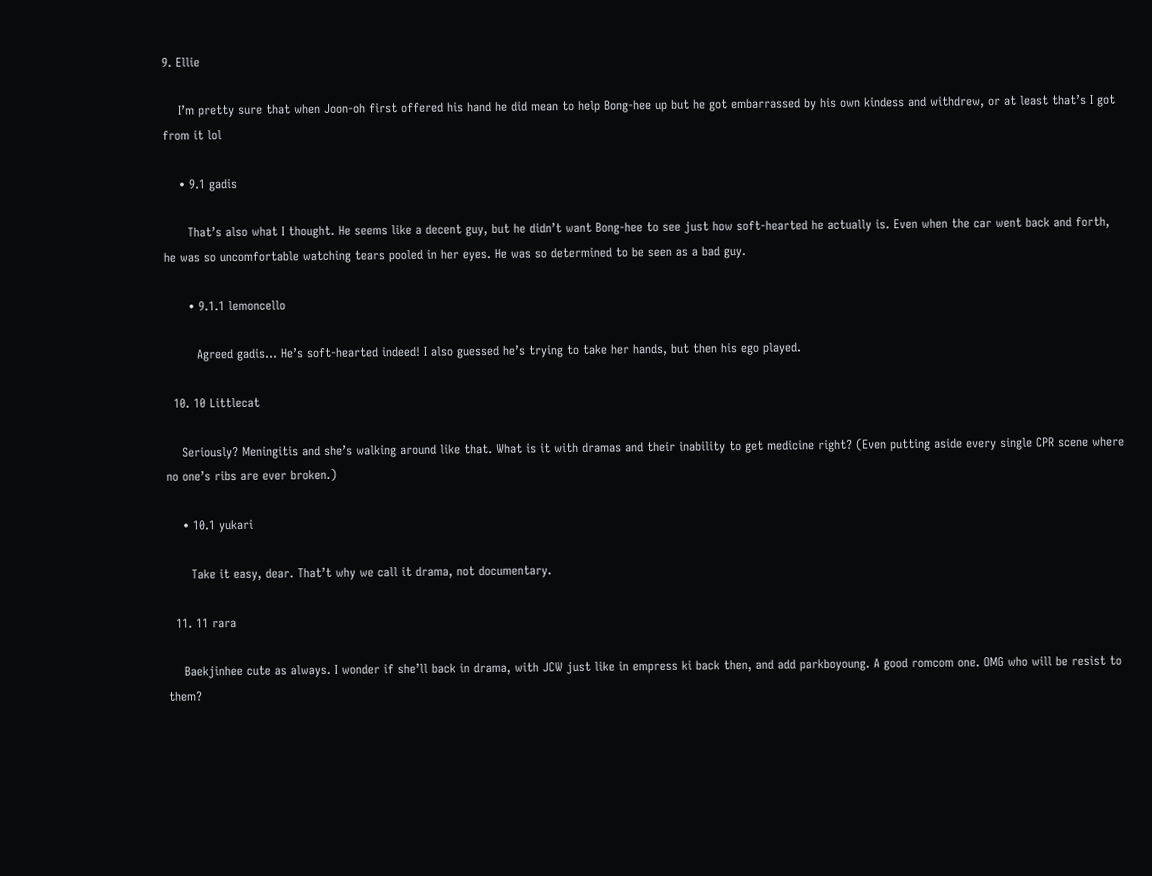9. Ellie

    I’m pretty sure that when Joon-oh first offered his hand he did mean to help Bong-hee up but he got embarrassed by his own kindess and withdrew, or at least that’s I got from it lol

    • 9.1 gadis

      That’s also what I thought. He seems like a decent guy, but he didn’t want Bong-hee to see just how soft-hearted he actually is. Even when the car went back and forth, he was so uncomfortable watching tears pooled in her eyes. He was so determined to be seen as a bad guy.

      • 9.1.1 lemoncello

        Agreed gadis… He’s soft-hearted indeed! I also guessed he’s trying to take her hands, but then his ego played.

  10. 10 Littlecat

    Seriously? Meningitis and she’s walking around like that. What is it with dramas and their inability to get medicine right? (Even putting aside every single CPR scene where no one’s ribs are ever broken.)

    • 10.1 yukari

      Take it easy, dear. That’t why we call it drama, not documentary.

  11. 11 rara

    Baekjinhee cute as always. I wonder if she’ll back in drama, with JCW just like in empress ki back then, and add parkboyoung. A good romcom one. OMG who will be resist to them?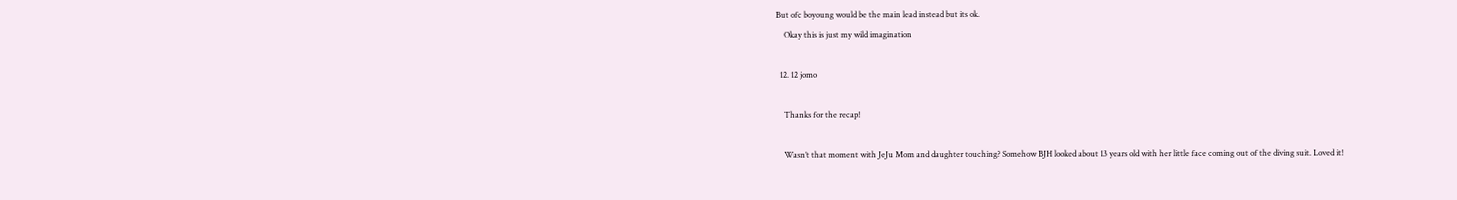But ofc boyoung would be the main lead instead but its ok.
    Okay this is just my wild imagination

  12. 12 jomo

    Thanks for the recap!

    Wasn’t that moment with JeJu Mom and daughter touching? Somehow BJH looked about 13 years old with her little face coming out of the diving suit. Loved it!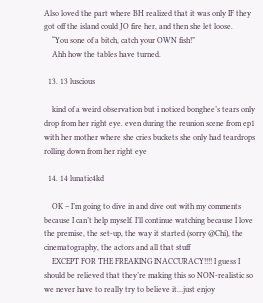Also loved the part where BH realized that it was only IF they got off the island could JO fire her, and then she let loose.
    “You sone of a bitch, catch your OWN fish!”
    Ahh how the tables have turned.

  13. 13 luscious

    kind of a weird observation but i noticed bonghee’s tears only drop from her right eye. even during the reunion scene from ep1 with her mother where she cries buckets she only had teardrops rolling down from her right eye

  14. 14 lunatic4kd

    OK – I’m going to dive in and dive out with my comments because I can’t help myself. I’ll continue watching because I love the premise, the set-up, the way it started (sorry @Chi), the cinematography, the actors and all that stuff
    EXCEPT FOR THE FREAKING INACCURACY!!!! I guess I should be relieved that they’re making this so NON-realistic so we never have to really try to believe it…just enjoy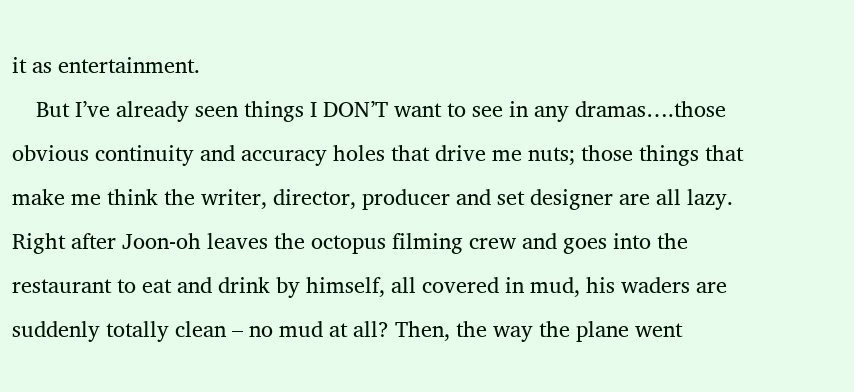it as entertainment.
    But I’ve already seen things I DON’T want to see in any dramas….those obvious continuity and accuracy holes that drive me nuts; those things that make me think the writer, director, producer and set designer are all lazy. Right after Joon-oh leaves the octopus filming crew and goes into the restaurant to eat and drink by himself, all covered in mud, his waders are suddenly totally clean – no mud at all? Then, the way the plane went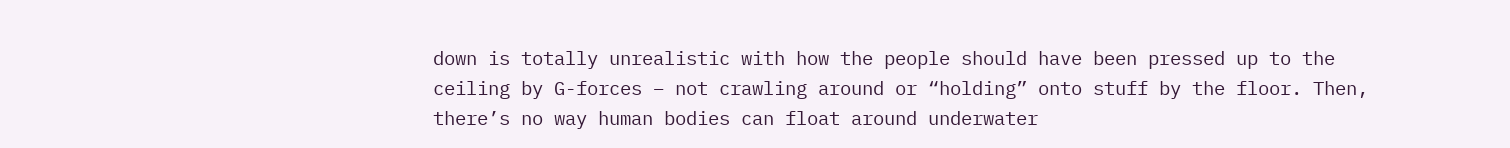down is totally unrealistic with how the people should have been pressed up to the ceiling by G-forces – not crawling around or “holding” onto stuff by the floor. Then, there’s no way human bodies can float around underwater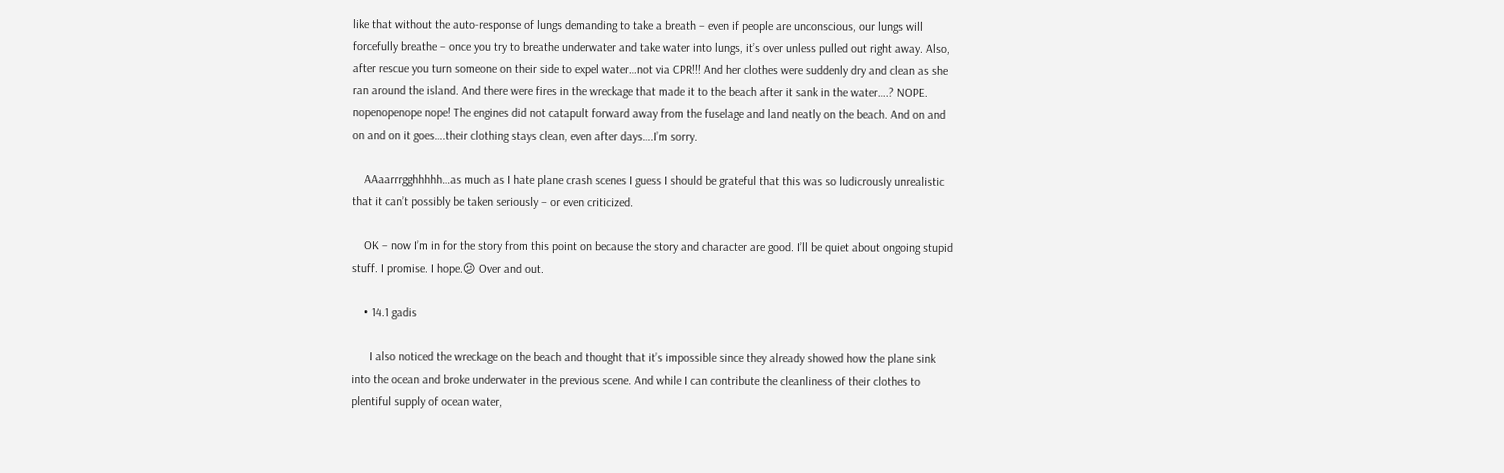like that without the auto-response of lungs demanding to take a breath – even if people are unconscious, our lungs will forcefully breathe – once you try to breathe underwater and take water into lungs, it’s over unless pulled out right away. Also, after rescue you turn someone on their side to expel water…not via CPR!!! And her clothes were suddenly dry and clean as she ran around the island. And there were fires in the wreckage that made it to the beach after it sank in the water….? NOPE. nopenopenope nope! The engines did not catapult forward away from the fuselage and land neatly on the beach. And on and on and on it goes….their clothing stays clean, even after days….I’m sorry.

    AAaarrrgghhhhh…as much as I hate plane crash scenes I guess I should be grateful that this was so ludicrously unrealistic that it can’t possibly be taken seriously – or even criticized.

    OK – now I’m in for the story from this point on because the story and character are good. I’ll be quiet about ongoing stupid stuff. I promise. I hope.😕 Over and out.

    • 14.1 gadis

      I also noticed the wreckage on the beach and thought that it’s impossible since they already showed how the plane sink into the ocean and broke underwater in the previous scene. And while I can contribute the cleanliness of their clothes to plentiful supply of ocean water,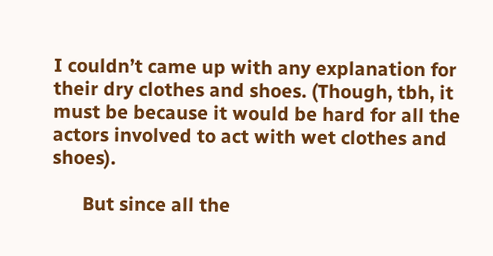I couldn’t came up with any explanation for their dry clothes and shoes. (Though, tbh, it must be because it would be hard for all the actors involved to act with wet clothes and shoes).

      But since all the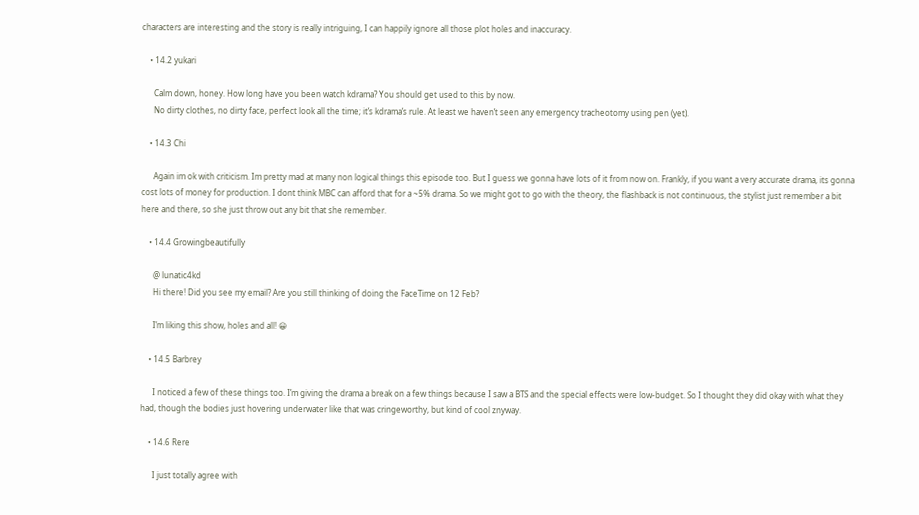characters are interesting and the story is really intriguing, I can happily ignore all those plot holes and inaccuracy.

    • 14.2 yukari

      Calm down, honey. How long have you been watch kdrama? You should get used to this by now.
      No dirty clothes, no dirty face, perfect look all the time; it’s kdrama’s rule. At least we haven’t seen any emergency tracheotomy using pen (yet).

    • 14.3 Chi

      Again im ok with criticism. Im pretty mad at many non logical things this episode too. But I guess we gonna have lots of it from now on. Frankly, if you want a very accurate drama, its gonna cost lots of money for production. I dont think MBC can afford that for a ~5% drama. So we might got to go with the theory, the flashback is not continuous, the stylist just remember a bit here and there, so she just throw out any bit that she remember.

    • 14.4 Growingbeautifully

      @ lunatic4kd
      Hi there! Did you see my email? Are you still thinking of doing the FaceTime on 12 Feb?

      I’m liking this show, holes and all! 😀

    • 14.5 Barbrey

      I noticed a few of these things too. I’m giving the drama a break on a few things because I saw a BTS and the special effects were low-budget. So I thought they did okay with what they had, though the bodies just hovering underwater like that was cringeworthy, but kind of cool znyway.

    • 14.6 Rere

      I just totally agree with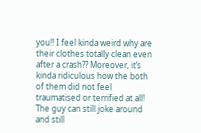you!! I feel kinda weird why are their clothes totally clean even after a crash?? Moreover, it’s kinda ridiculous how the both of them did not feel traumatised or terrified at all! The guy can still joke around and still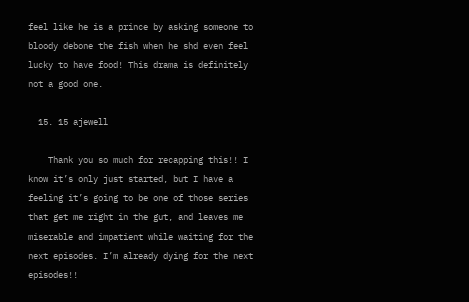feel like he is a prince by asking someone to bloody debone the fish when he shd even feel lucky to have food! This drama is definitely not a good one.

  15. 15 ajewell

    Thank you so much for recapping this!! I know it’s only just started, but I have a feeling it’s going to be one of those series that get me right in the gut, and leaves me miserable and impatient while waiting for the next episodes. I’m already dying for the next episodes!!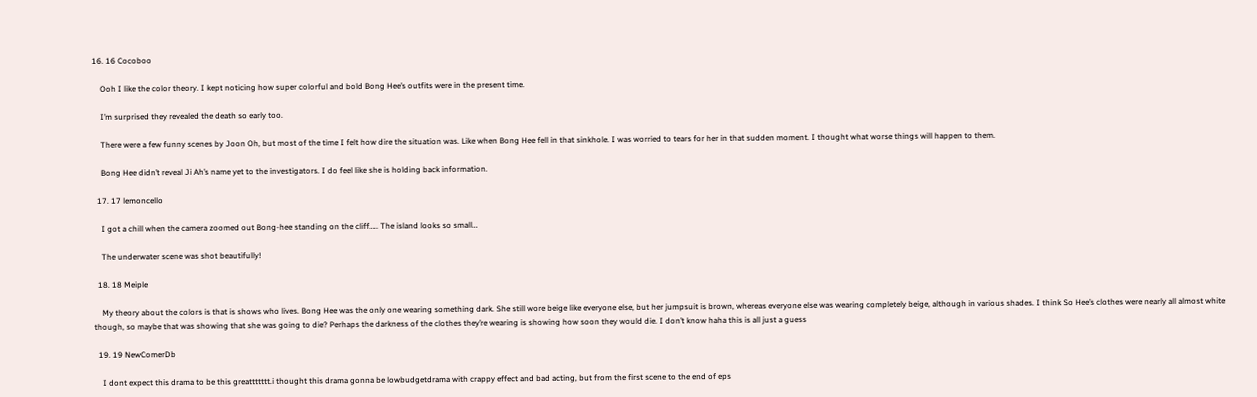16. 16 Cocoboo

    Ooh I like the color theory. I kept noticing how super colorful and bold Bong Hee’s outfits were in the present time.

    I’m surprised they revealed the death so early too.

    There were a few funny scenes by Joon Oh, but most of the time I felt how dire the situation was. Like when Bong Hee fell in that sinkhole. I was worried to tears for her in that sudden moment. I thought what worse things will happen to them.

    Bong Hee didn’t reveal Ji Ah’s name yet to the investigators. I do feel like she is holding back information.

  17. 17 lemoncello

    I got a chill when the camera zoomed out Bong-hee standing on the cliff….. The island looks so small…

    The underwater scene was shot beautifully!

  18. 18 Meiple

    My theory about the colors is that is shows who lives. Bong Hee was the only one wearing something dark. She still wore beige like everyone else, but her jumpsuit is brown, whereas everyone else was wearing completely beige, although in various shades. I think So Hee’s clothes were nearly all almost white though, so maybe that was showing that she was going to die? Perhaps the darkness of the clothes they’re wearing is showing how soon they would die. I don’t know haha this is all just a guess

  19. 19 NewComerDb

    I dont expect this drama to be this greattttttt.i thought this drama gonna be lowbudgetdrama with crappy effect and bad acting, but from the first scene to the end of eps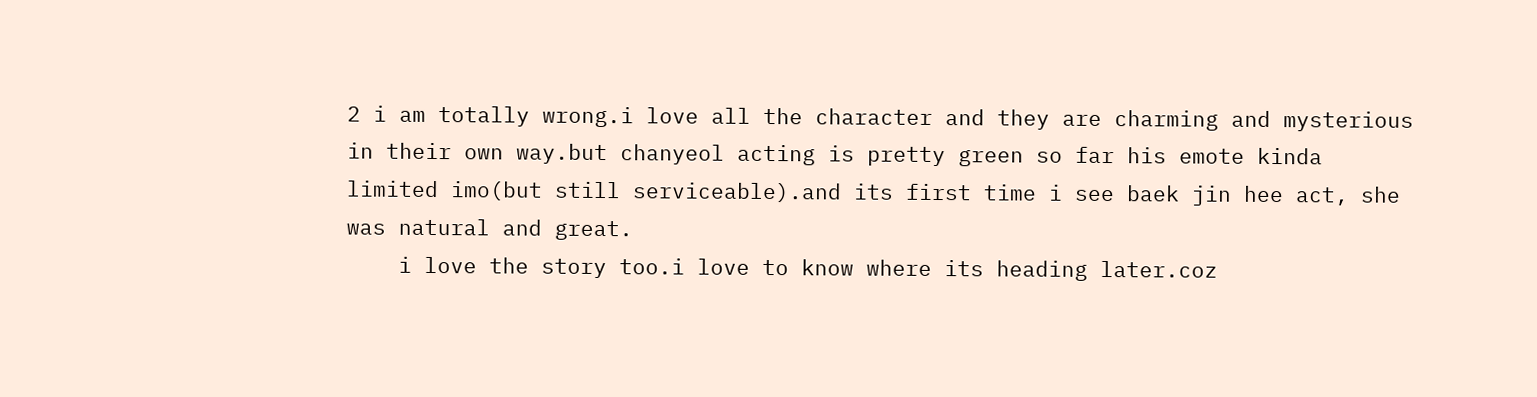2 i am totally wrong.i love all the character and they are charming and mysterious in their own way.but chanyeol acting is pretty green so far his emote kinda limited imo(but still serviceable).and its first time i see baek jin hee act, she was natural and great.
    i love the story too.i love to know where its heading later.coz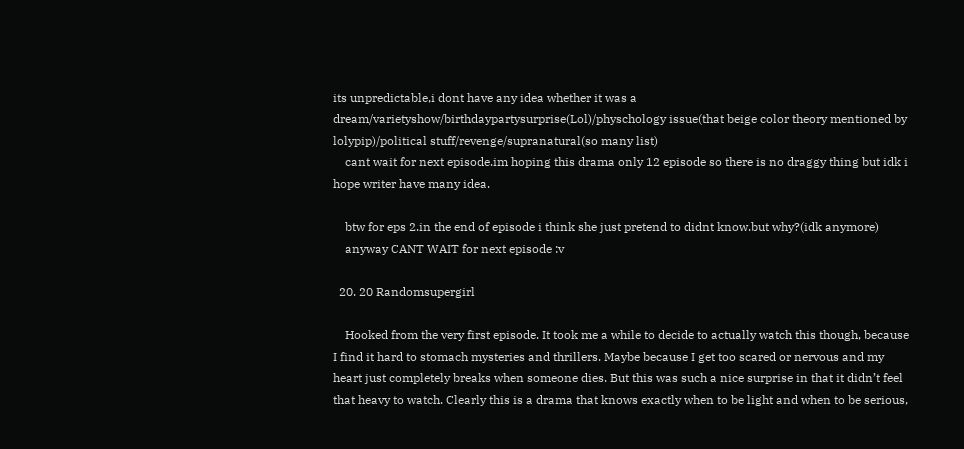its unpredictable,i dont have any idea whether it was a dream/varietyshow/birthdaypartysurprise(Lol)/physchology issue(that beige color theory mentioned by lolypip)/political stuff/revenge/supranatural(so many list)
    cant wait for next episode.im hoping this drama only 12 episode so there is no draggy thing but idk i hope writer have many idea.

    btw for eps 2.in the end of episode i think she just pretend to didnt know.but why?(idk anymore)
    anyway CANT WAIT for next episode :v

  20. 20 Randomsupergirl

    Hooked from the very first episode. It took me a while to decide to actually watch this though, because I find it hard to stomach mysteries and thrillers. Maybe because I get too scared or nervous and my heart just completely breaks when someone dies. But this was such a nice surprise in that it didn’t feel that heavy to watch. Clearly this is a drama that knows exactly when to be light and when to be serious,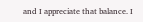and I appreciate that balance. I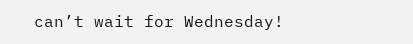can’t wait for Wednesday!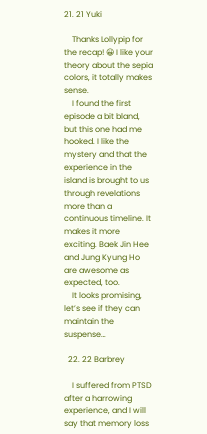21. 21 Yuki

    Thanks Lollypip for the recap! 😀 I like your theory about the sepia colors, it totally makes sense.
    I found the first episode a bit bland, but this one had me hooked. I like the mystery and that the experience in the island is brought to us through revelations more than a continuous timeline. It makes it more exciting. Baek Jin Hee and Jung Kyung Ho are awesome as expected, too.
    It looks promising, let’s see if they can maintain the suspense…

  22. 22 Barbrey

    I suffered from PTSD after a harrowing experience, and I will say that memory loss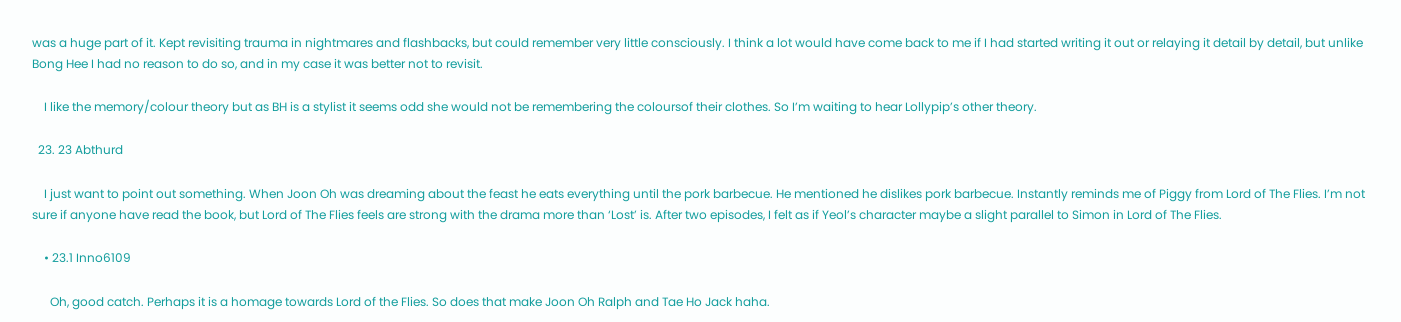was a huge part of it. Kept revisiting trauma in nightmares and flashbacks, but could remember very little consciously. I think a lot would have come back to me if I had started writing it out or relaying it detail by detail, but unlike Bong Hee I had no reason to do so, and in my case it was better not to revisit.

    I like the memory/colour theory but as BH is a stylist it seems odd she would not be remembering the coloursof their clothes. So I’m waiting to hear Lollypip’s other theory.

  23. 23 Abthurd

    I just want to point out something. When Joon Oh was dreaming about the feast he eats everything until the pork barbecue. He mentioned he dislikes pork barbecue. Instantly reminds me of Piggy from Lord of The Flies. I’m not sure if anyone have read the book, but Lord of The Flies feels are strong with the drama more than ‘Lost’ is. After two episodes, I felt as if Yeol’s character maybe a slight parallel to Simon in Lord of The Flies.

    • 23.1 Inno6109

      Oh, good catch. Perhaps it is a homage towards Lord of the Flies. So does that make Joon Oh Ralph and Tae Ho Jack haha.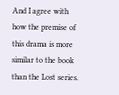And I agree with how the premise of this drama is more similar to the book than the Lost series.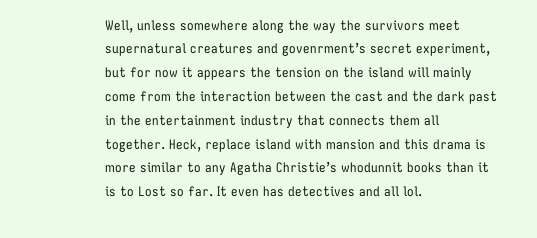Well, unless somewhere along the way the survivors meet supernatural creatures and govenrment’s secret experiment, but for now it appears the tension on the island will mainly come from the interaction between the cast and the dark past in the entertainment industry that connects them all together. Heck, replace island with mansion and this drama is more similar to any Agatha Christie’s whodunnit books than it is to Lost so far. It even has detectives and all lol.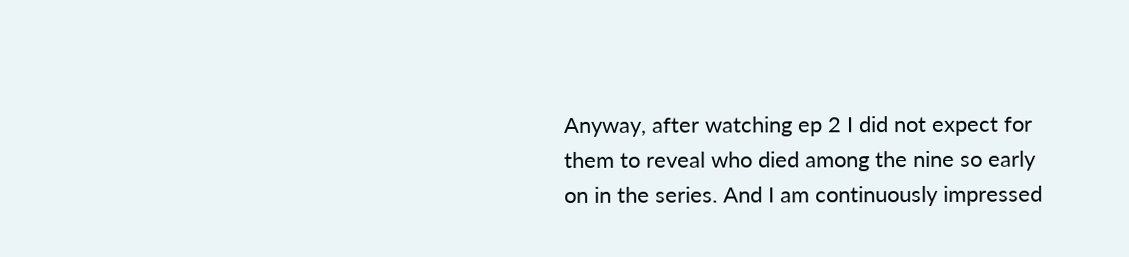Anyway, after watching ep 2 I did not expect for them to reveal who died among the nine so early on in the series. And I am continuously impressed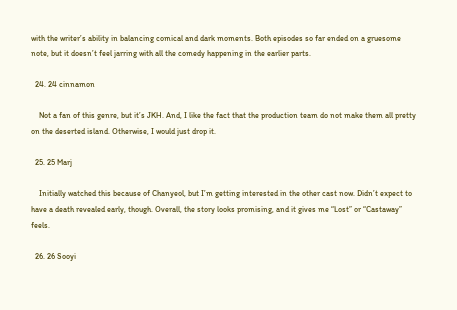with the writer’s ability in balancing comical and dark moments. Both episodes so far ended on a gruesome note, but it doesn’t feel jarring with all the comedy happening in the earlier parts.

  24. 24 cinnamon

    Not a fan of this genre, but it’s JKH. And, I like the fact that the production team do not make them all pretty on the deserted island. Otherwise, I would just drop it.

  25. 25 Marj

    Initially watched this because of Chanyeol, but I’m getting interested in the other cast now. Didn’t expect to have a death revealed early, though. Overall, the story looks promising, and it gives me “Lost” or “Castaway” feels.

  26. 26 Sooyi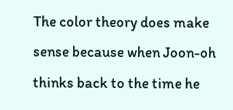The color theory does make sense because when Joon-oh thinks back to the time he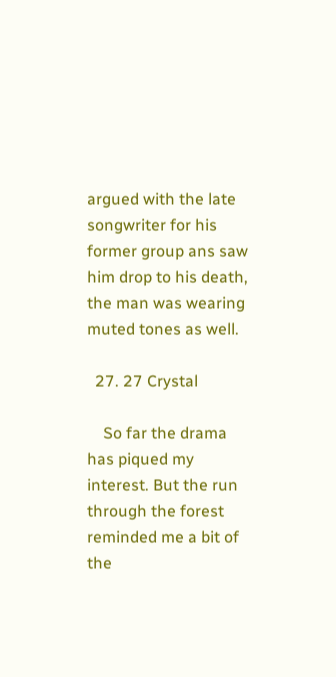argued with the late songwriter for his former group ans saw him drop to his death, the man was wearing muted tones as well.

  27. 27 Crystal

    So far the drama has piqued my interest. But the run through the forest reminded me a bit of the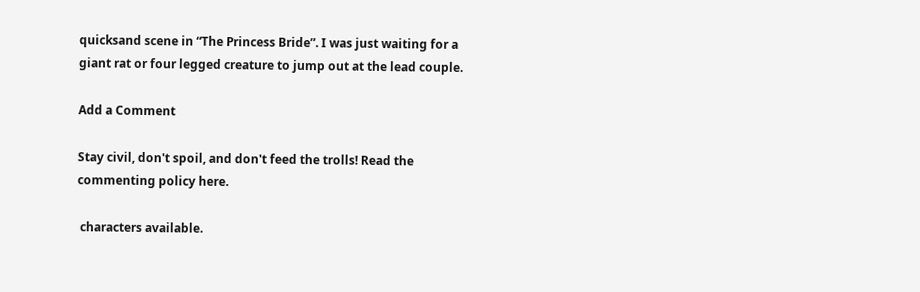quicksand scene in “The Princess Bride”. I was just waiting for a giant rat or four legged creature to jump out at the lead couple.

Add a Comment

Stay civil, don't spoil, and don't feed the trolls! Read the commenting policy here.

 characters available.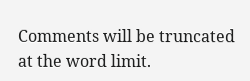Comments will be truncated at the word limit.